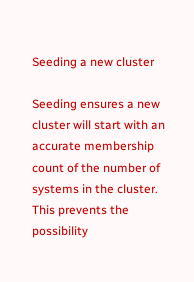Seeding a new cluster

Seeding ensures a new cluster will start with an accurate membership count of the number of systems in the cluster. This prevents the possibility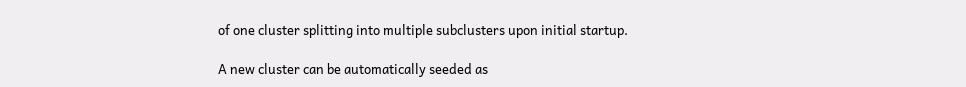of one cluster splitting into multiple subclusters upon initial startup.

A new cluster can be automatically seeded as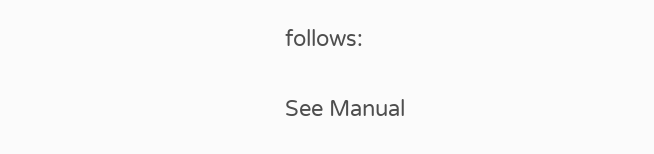follows:

See Manual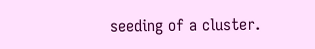seeding of a cluster.